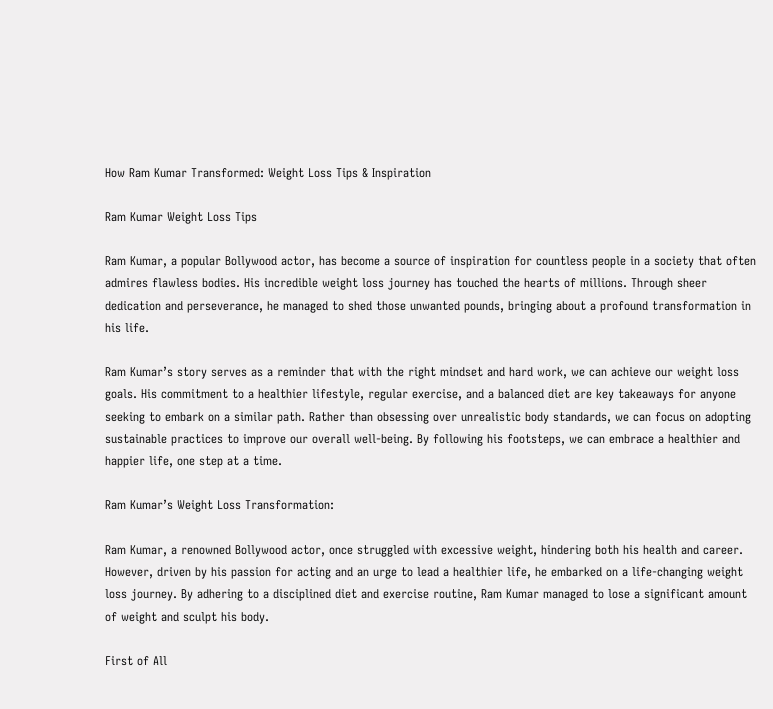How Ram Kumar Transformed: Weight Loss Tips & Inspiration

Ram Kumar Weight Loss Tips

Ram Kumar, a popular Bollywood actor, has become a source of inspiration for countless people in a society that often admires flawless bodies. His incredible weight loss journey has touched the hearts of millions. Through sheer dedication and perseverance, he managed to shed those unwanted pounds, bringing about a profound transformation in his life.

Ram Kumar’s story serves as a reminder that with the right mindset and hard work, we can achieve our weight loss goals. His commitment to a healthier lifestyle, regular exercise, and a balanced diet are key takeaways for anyone seeking to embark on a similar path. Rather than obsessing over unrealistic body standards, we can focus on adopting sustainable practices to improve our overall well-being. By following his footsteps, we can embrace a healthier and happier life, one step at a time.

Ram Kumar’s Weight Loss Transformation:

Ram Kumar, a renowned Bollywood actor, once struggled with excessive weight, hindering both his health and career. However, driven by his passion for acting and an urge to lead a healthier life, he embarked on a life-changing weight loss journey. By adhering to a disciplined diet and exercise routine, Ram Kumar managed to lose a significant amount of weight and sculpt his body.

First of All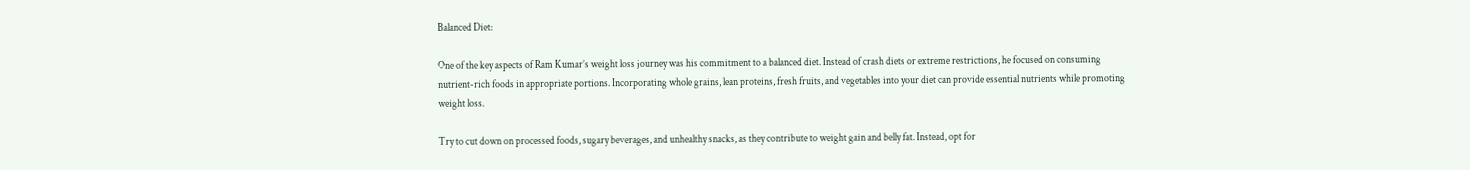Balanced Diet:

One of the key aspects of Ram Kumar’s weight loss journey was his commitment to a balanced diet. Instead of crash diets or extreme restrictions, he focused on consuming nutrient-rich foods in appropriate portions. Incorporating whole grains, lean proteins, fresh fruits, and vegetables into your diet can provide essential nutrients while promoting weight loss.

Try to cut down on processed foods, sugary beverages, and unhealthy snacks, as they contribute to weight gain and belly fat. Instead, opt for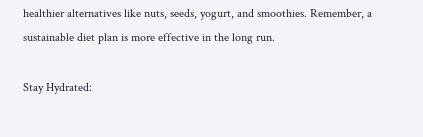healthier alternatives like nuts, seeds, yogurt, and smoothies. Remember, a sustainable diet plan is more effective in the long run.

Stay Hydrated: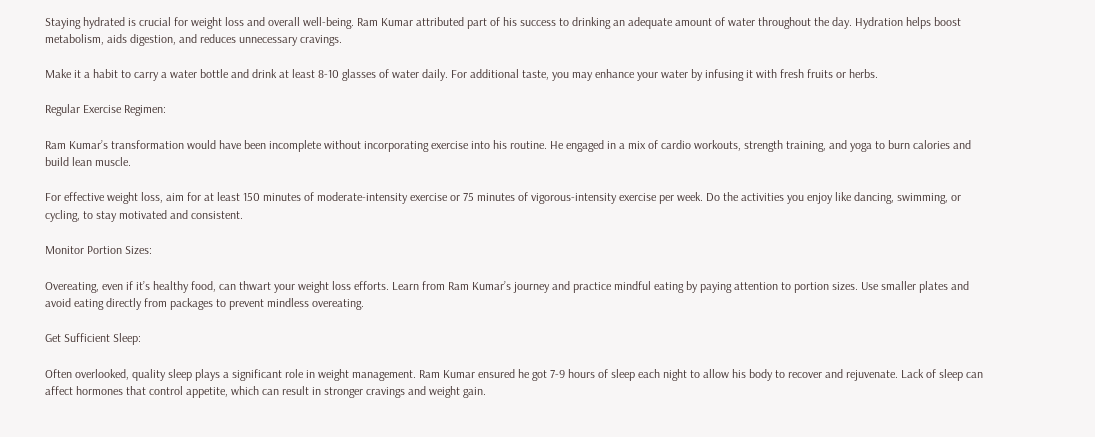Staying hydrated is crucial for weight loss and overall well-being. Ram Kumar attributed part of his success to drinking an adequate amount of water throughout the day. Hydration helps boost metabolism, aids digestion, and reduces unnecessary cravings.

Make it a habit to carry a water bottle and drink at least 8-10 glasses of water daily. For additional taste, you may enhance your water by infusing it with fresh fruits or herbs.

Regular Exercise Regimen:

Ram Kumar’s transformation would have been incomplete without incorporating exercise into his routine. He engaged in a mix of cardio workouts, strength training, and yoga to burn calories and build lean muscle.

For effective weight loss, aim for at least 150 minutes of moderate-intensity exercise or 75 minutes of vigorous-intensity exercise per week. Do the activities you enjoy like dancing, swimming, or cycling, to stay motivated and consistent.

Monitor Portion Sizes:

Overeating, even if it’s healthy food, can thwart your weight loss efforts. Learn from Ram Kumar’s journey and practice mindful eating by paying attention to portion sizes. Use smaller plates and avoid eating directly from packages to prevent mindless overeating.

Get Sufficient Sleep:

Often overlooked, quality sleep plays a significant role in weight management. Ram Kumar ensured he got 7-9 hours of sleep each night to allow his body to recover and rejuvenate. Lack of sleep can affect hormones that control appetite, which can result in stronger cravings and weight gain.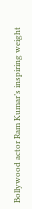Bollywood actor Ram Kumar’s inspiring weight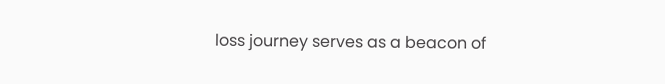loss journey serves as a beacon of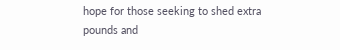hope for those seeking to shed extra pounds and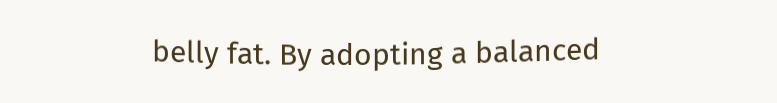belly fat. By adopting a balanced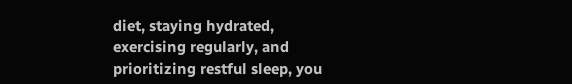diet, staying hydrated, exercising regularly, and prioritizing restful sleep, you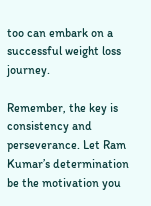too can embark on a successful weight loss journey.

Remember, the key is consistency and perseverance. Let Ram Kumar’s determination be the motivation you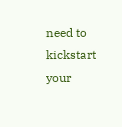need to kickstart your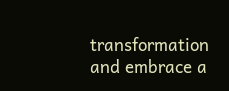transformation and embrace a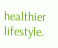healthier lifestyle.